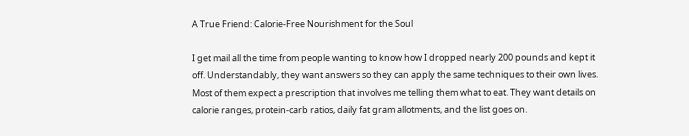A True Friend: Calorie-Free Nourishment for the Soul

I get mail all the time from people wanting to know how I dropped nearly 200 pounds and kept it off. Understandably, they want answers so they can apply the same techniques to their own lives. Most of them expect a prescription that involves me telling them what to eat. They want details on calorie ranges, protein-carb ratios, daily fat gram allotments, and the list goes on.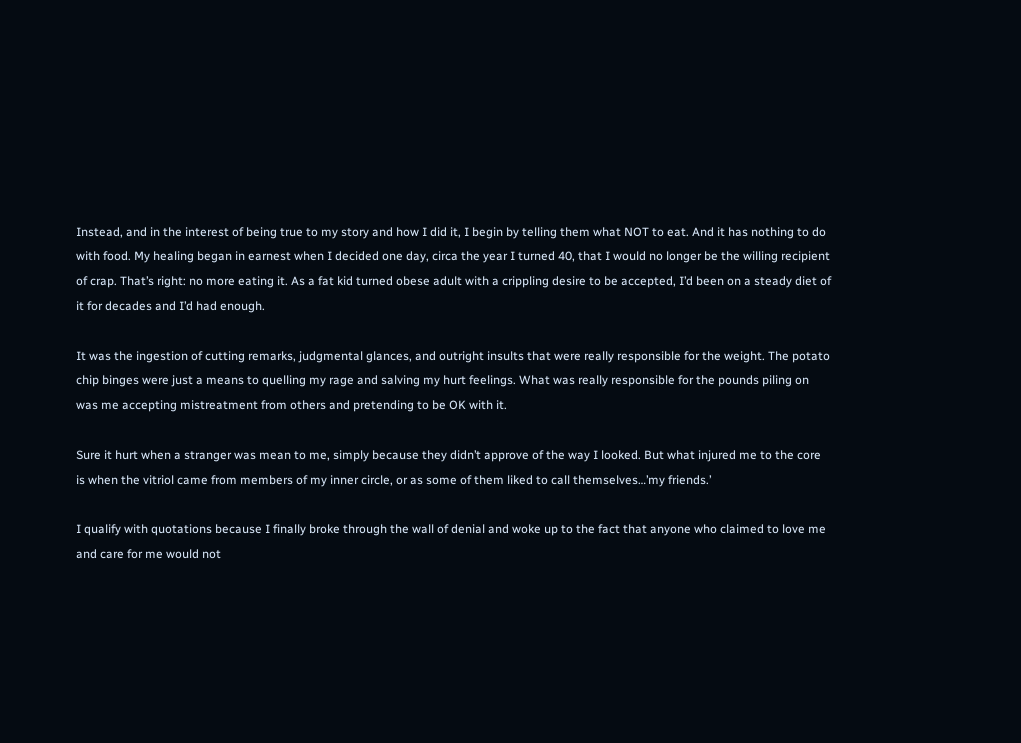Instead, and in the interest of being true to my story and how I did it, I begin by telling them what NOT to eat. And it has nothing to do with food. My healing began in earnest when I decided one day, circa the year I turned 40, that I would no longer be the willing recipient of crap. That’s right: no more eating it. As a fat kid turned obese adult with a crippling desire to be accepted, I’d been on a steady diet of it for decades and I’d had enough.

It was the ingestion of cutting remarks, judgmental glances, and outright insults that were really responsible for the weight. The potato chip binges were just a means to quelling my rage and salving my hurt feelings. What was really responsible for the pounds piling on was me accepting mistreatment from others and pretending to be OK with it.

Sure it hurt when a stranger was mean to me, simply because they didn’t approve of the way I looked. But what injured me to the core is when the vitriol came from members of my inner circle, or as some of them liked to call themselves…’my friends.’

I qualify with quotations because I finally broke through the wall of denial and woke up to the fact that anyone who claimed to love me and care for me would not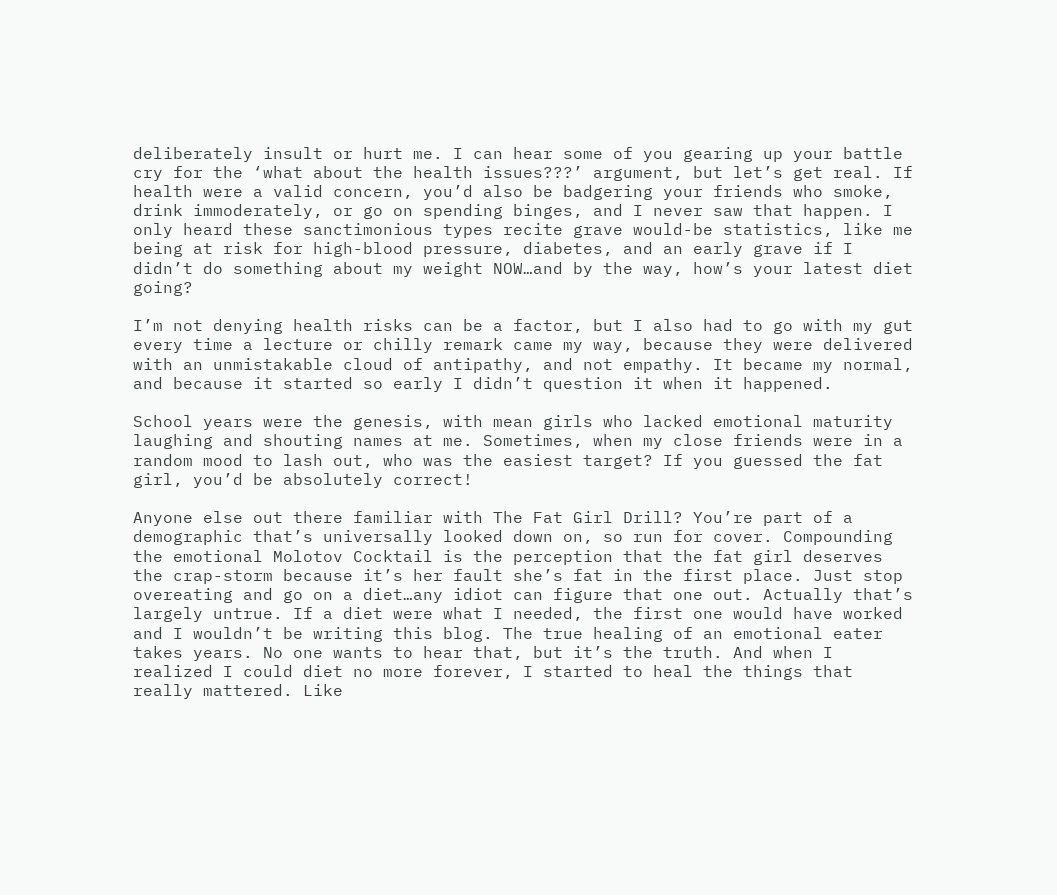deliberately insult or hurt me. I can hear some of you gearing up your battle cry for the ‘what about the health issues???’ argument, but let’s get real. If health were a valid concern, you’d also be badgering your friends who smoke, drink immoderately, or go on spending binges, and I never saw that happen. I only heard these sanctimonious types recite grave would-be statistics, like me being at risk for high-blood pressure, diabetes, and an early grave if I didn’t do something about my weight NOW…and by the way, how’s your latest diet going?

I’m not denying health risks can be a factor, but I also had to go with my gut every time a lecture or chilly remark came my way, because they were delivered with an unmistakable cloud of antipathy, and not empathy. It became my normal, and because it started so early I didn’t question it when it happened.

School years were the genesis, with mean girls who lacked emotional maturity laughing and shouting names at me. Sometimes, when my close friends were in a random mood to lash out, who was the easiest target? If you guessed the fat girl, you’d be absolutely correct!

Anyone else out there familiar with The Fat Girl Drill? You’re part of a demographic that’s universally looked down on, so run for cover. Compounding the emotional Molotov Cocktail is the perception that the fat girl deserves the crap-storm because it’s her fault she’s fat in the first place. Just stop overeating and go on a diet…any idiot can figure that one out. Actually that’s largely untrue. If a diet were what I needed, the first one would have worked and I wouldn’t be writing this blog. The true healing of an emotional eater takes years. No one wants to hear that, but it’s the truth. And when I realized I could diet no more forever, I started to heal the things that really mattered. Like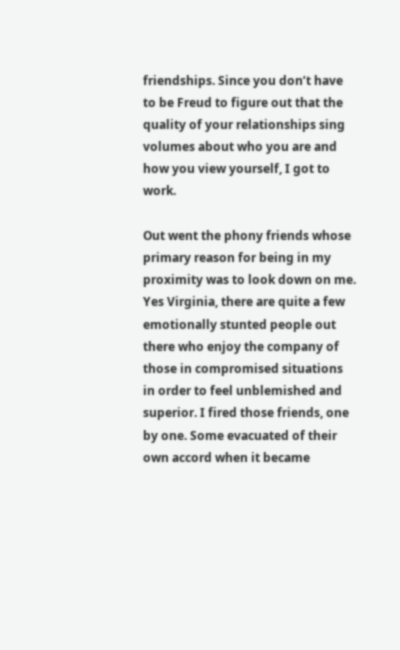friendships. Since you don’t have to be Freud to figure out that the quality of your relationships sing volumes about who you are and how you view yourself, I got to work.

Out went the phony friends whose primary reason for being in my proximity was to look down on me. Yes Virginia, there are quite a few emotionally stunted people out there who enjoy the company of those in compromised situations in order to feel unblemished and superior. I fired those friends, one by one. Some evacuated of their own accord when it became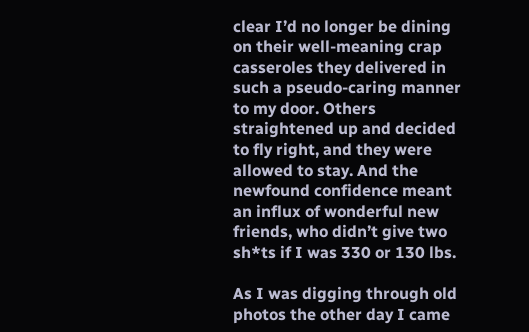clear I’d no longer be dining on their well-meaning crap casseroles they delivered in such a pseudo-caring manner to my door. Others straightened up and decided to fly right, and they were allowed to stay. And the newfound confidence meant an influx of wonderful new friends, who didn’t give two sh*ts if I was 330 or 130 lbs.

As I was digging through old photos the other day I came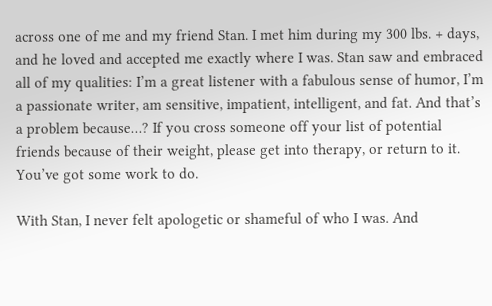across one of me and my friend Stan. I met him during my 300 lbs. + days, and he loved and accepted me exactly where I was. Stan saw and embraced all of my qualities: I’m a great listener with a fabulous sense of humor, I’m a passionate writer, am sensitive, impatient, intelligent, and fat. And that’s a problem because…? If you cross someone off your list of potential friends because of their weight, please get into therapy, or return to it. You’ve got some work to do.

With Stan, I never felt apologetic or shameful of who I was. And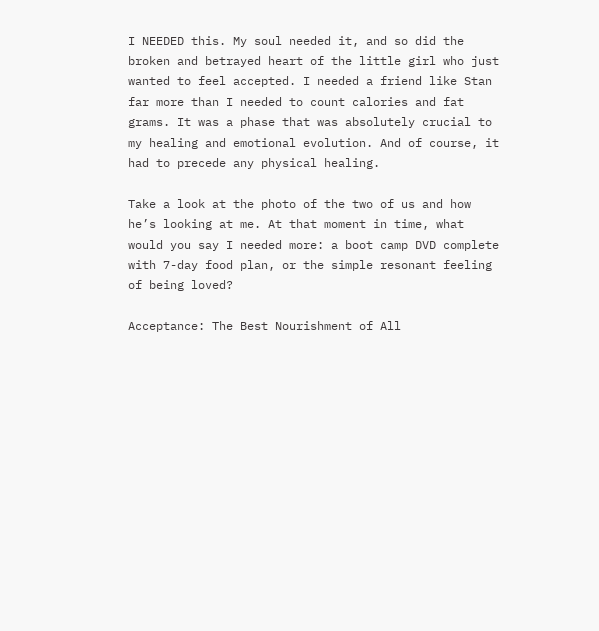I NEEDED this. My soul needed it, and so did the broken and betrayed heart of the little girl who just wanted to feel accepted. I needed a friend like Stan far more than I needed to count calories and fat grams. It was a phase that was absolutely crucial to my healing and emotional evolution. And of course, it had to precede any physical healing.

Take a look at the photo of the two of us and how he’s looking at me. At that moment in time, what would you say I needed more: a boot camp DVD complete with 7-day food plan, or the simple resonant feeling of being loved?

Acceptance: The Best Nourishment of All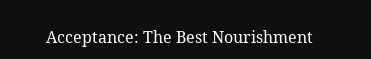Acceptance: The Best Nourishment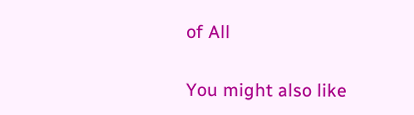of All

You might also like